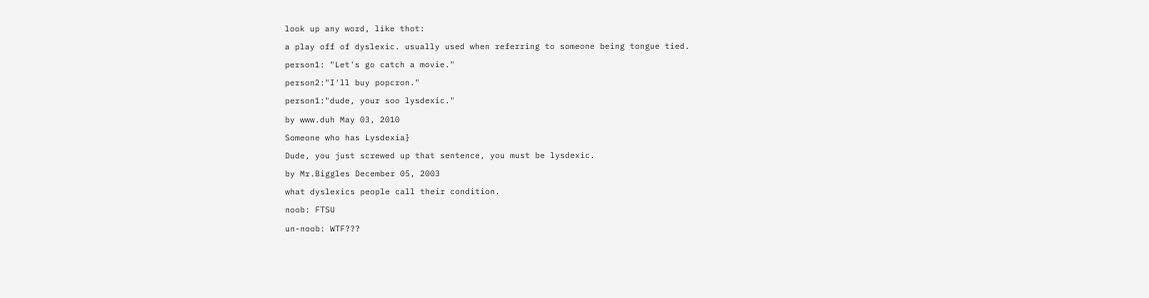look up any word, like thot:
a play off of dyslexic. usually used when referring to someone being tongue tied.
person1: "Let's go catch a movie."
person2:"I'll buy popcron."
person1:"dude, your soo lysdexic."
by www.duh May 03, 2010
Someone who has Lysdexia}
Dude, you just screwed up that sentence, you must be lysdexic.
by Mr.Biggles December 05, 2003
what dyslexics people call their condition.
noob: FTSU
un-noob: WTF???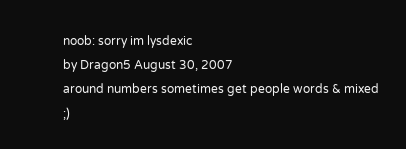noob: sorry im lysdexic
by Dragon5 August 30, 2007
around numbers sometimes get people words & mixed ;)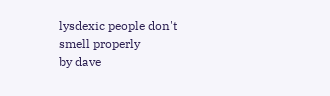lysdexic people don't smell properly
by dave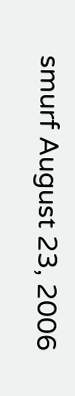smurf August 23, 2006